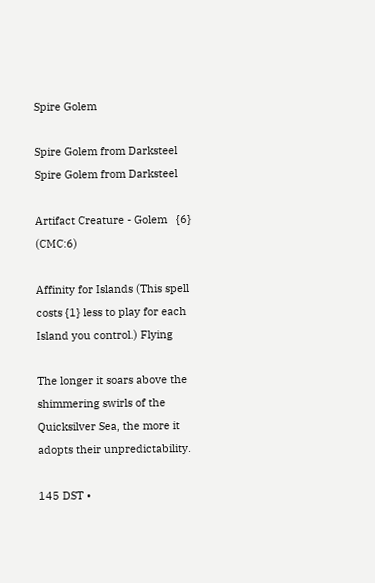Spire Golem

Spire Golem from Darksteel
Spire Golem from Darksteel

Artifact Creature - Golem   {6} (CMC:6)

Affinity for Islands (This spell costs {1} less to play for each Island you control.) Flying

The longer it soars above the shimmering swirls of the Quicksilver Sea, the more it adopts their unpredictability.

145 DST •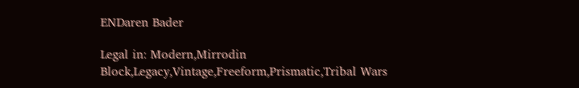ENDaren Bader

Legal in: Modern,Mirrodin Block,Legacy,Vintage,Freeform,Prismatic,Tribal Wars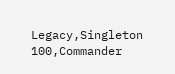Legacy,Singleton 100,Commander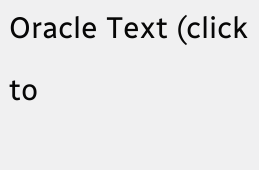Oracle Text (click to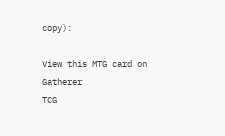copy):

View this MTG card on Gatherer
TCG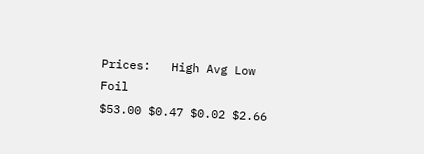Prices:   High Avg Low   Foil
$53.00 $0.47 $0.02 $2.66